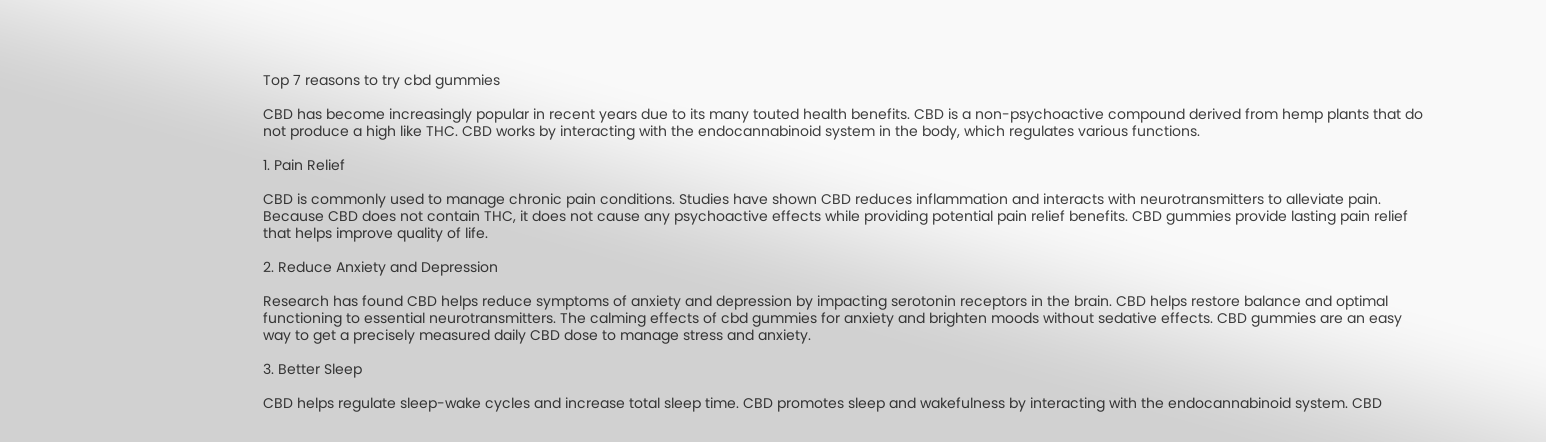Top 7 reasons to try cbd gummies

CBD has become increasingly popular in recent years due to its many touted health benefits. CBD is a non-psychoactive compound derived from hemp plants that do not produce a high like THC. CBD works by interacting with the endocannabinoid system in the body, which regulates various functions.

1. Pain Relief

CBD is commonly used to manage chronic pain conditions. Studies have shown CBD reduces inflammation and interacts with neurotransmitters to alleviate pain. Because CBD does not contain THC, it does not cause any psychoactive effects while providing potential pain relief benefits. CBD gummies provide lasting pain relief that helps improve quality of life.

2. Reduce Anxiety and Depression

Research has found CBD helps reduce symptoms of anxiety and depression by impacting serotonin receptors in the brain. CBD helps restore balance and optimal functioning to essential neurotransmitters. The calming effects of cbd gummies for anxiety and brighten moods without sedative effects. CBD gummies are an easy way to get a precisely measured daily CBD dose to manage stress and anxiety.

3. Better Sleep

CBD helps regulate sleep-wake cycles and increase total sleep time. CBD promotes sleep and wakefulness by interacting with the endocannabinoid system. CBD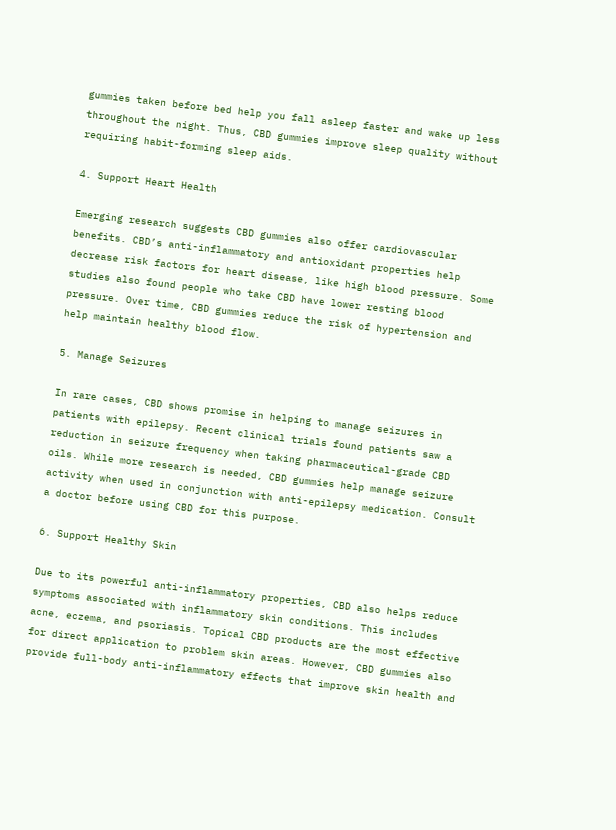gummies taken before bed help you fall asleep faster and wake up less throughout the night. Thus, CBD gummies improve sleep quality without requiring habit-forming sleep aids.

4. Support Heart Health

Emerging research suggests CBD gummies also offer cardiovascular benefits. CBD’s anti-inflammatory and antioxidant properties help decrease risk factors for heart disease, like high blood pressure. Some studies also found people who take CBD have lower resting blood pressure. Over time, CBD gummies reduce the risk of hypertension and help maintain healthy blood flow.

5. Manage Seizures

In rare cases, CBD shows promise in helping to manage seizures in patients with epilepsy. Recent clinical trials found patients saw a reduction in seizure frequency when taking pharmaceutical-grade CBD oils. While more research is needed, CBD gummies help manage seizure activity when used in conjunction with anti-epilepsy medication. Consult a doctor before using CBD for this purpose.

6. Support Healthy Skin

Due to its powerful anti-inflammatory properties, CBD also helps reduce symptoms associated with inflammatory skin conditions. This includes acne, eczema, and psoriasis. Topical CBD products are the most effective for direct application to problem skin areas. However, CBD gummies also provide full-body anti-inflammatory effects that improve skin health and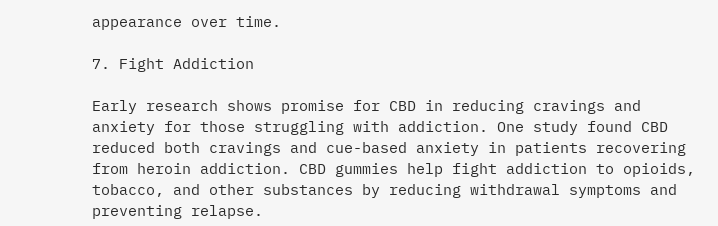appearance over time.

7. Fight Addiction

Early research shows promise for CBD in reducing cravings and anxiety for those struggling with addiction. One study found CBD reduced both cravings and cue-based anxiety in patients recovering from heroin addiction. CBD gummies help fight addiction to opioids, tobacco, and other substances by reducing withdrawal symptoms and preventing relapse.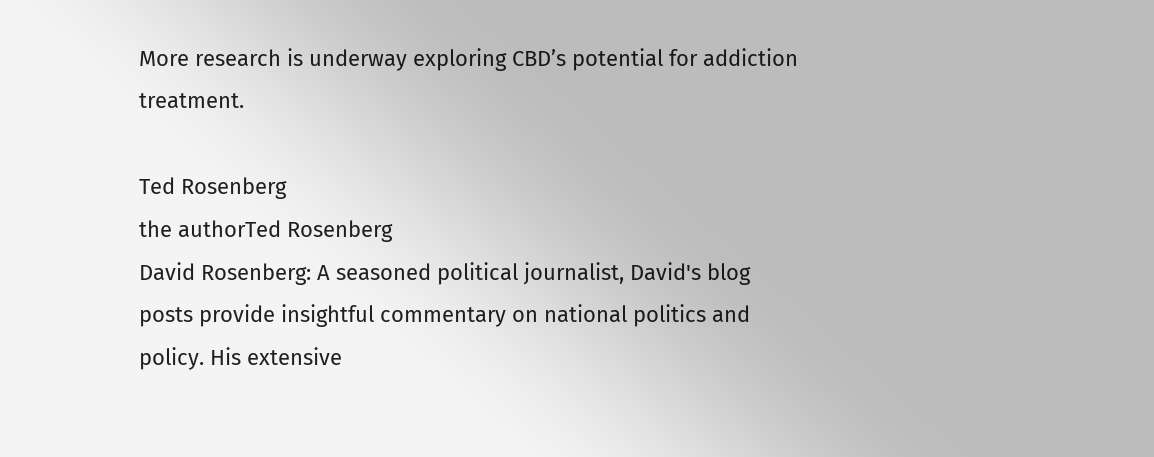More research is underway exploring CBD’s potential for addiction treatment.

Ted Rosenberg
the authorTed Rosenberg
David Rosenberg: A seasoned political journalist, David's blog posts provide insightful commentary on national politics and policy. His extensive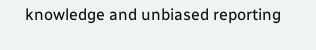knowledge and unbiased reporting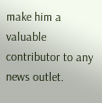make him a valuable contributor to any news outlet.